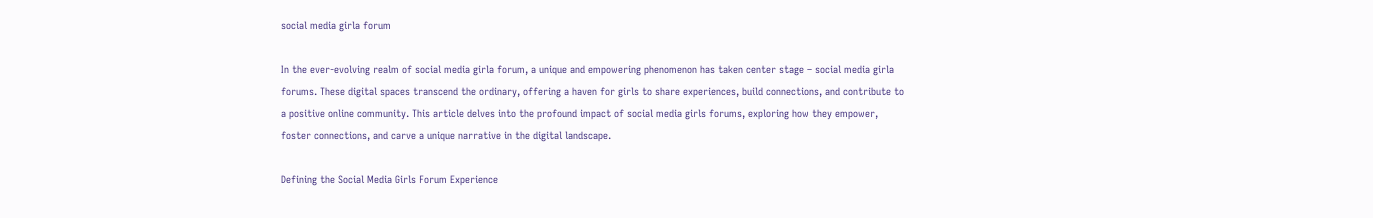social media girla forum

In the ever-evolving realm of social media girla forum, a unique and empowering phenomenon has taken center stage – social media girla forums. These digital spaces transcend the ordinary, offering a haven for girls to share experiences, build connections, and contribute to a positive online community. This article delves into the profound impact of social media girls forums, exploring how they empower, foster connections, and carve a unique narrative in the digital landscape.

Defining the Social Media Girls Forum Experience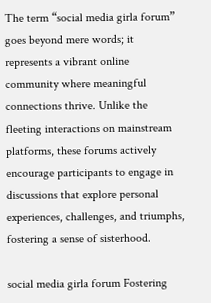The term “social media girla forum” goes beyond mere words; it represents a vibrant online community where meaningful connections thrive. Unlike the fleeting interactions on mainstream platforms, these forums actively encourage participants to engage in discussions that explore personal experiences, challenges, and triumphs, fostering a sense of sisterhood.

social media girla forum Fostering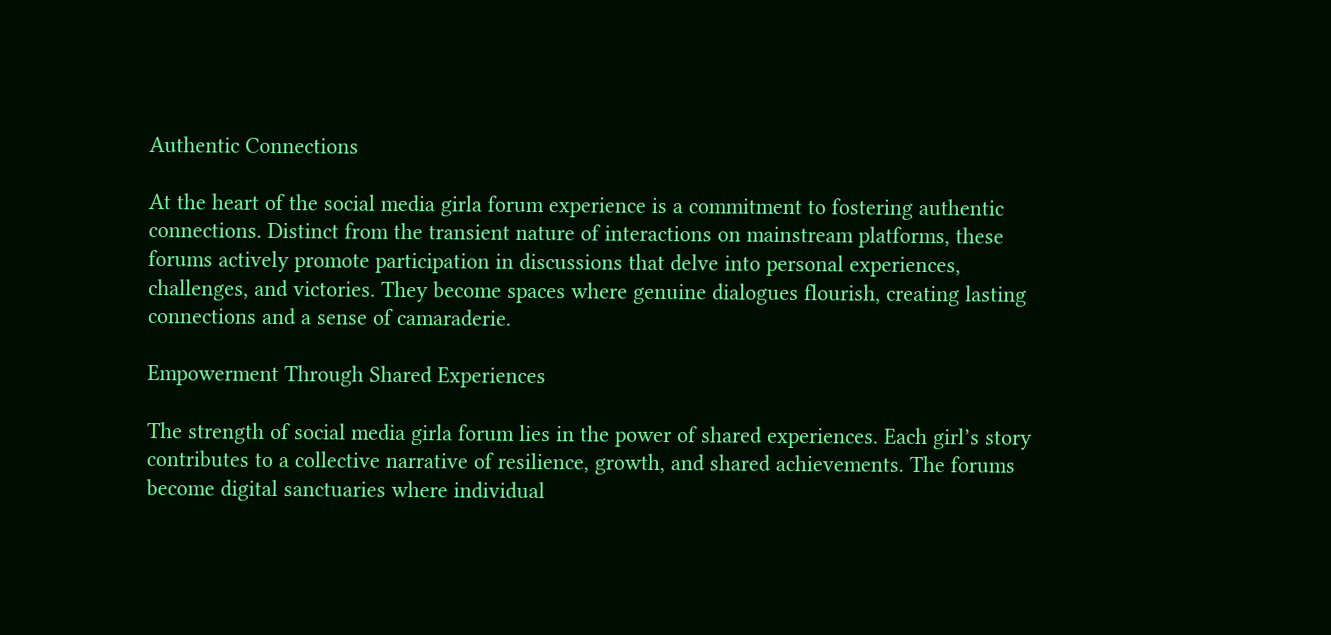Authentic Connections

At the heart of the social media girla forum experience is a commitment to fostering authentic connections. Distinct from the transient nature of interactions on mainstream platforms, these forums actively promote participation in discussions that delve into personal experiences, challenges, and victories. They become spaces where genuine dialogues flourish, creating lasting connections and a sense of camaraderie.

Empowerment Through Shared Experiences

The strength of social media girla forum lies in the power of shared experiences. Each girl’s story contributes to a collective narrative of resilience, growth, and shared achievements. The forums become digital sanctuaries where individual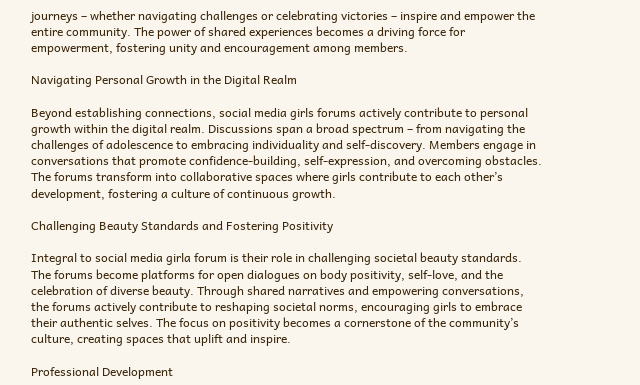journeys – whether navigating challenges or celebrating victories – inspire and empower the entire community. The power of shared experiences becomes a driving force for empowerment, fostering unity and encouragement among members.

Navigating Personal Growth in the Digital Realm

Beyond establishing connections, social media girls forums actively contribute to personal growth within the digital realm. Discussions span a broad spectrum – from navigating the challenges of adolescence to embracing individuality and self-discovery. Members engage in conversations that promote confidence-building, self-expression, and overcoming obstacles. The forums transform into collaborative spaces where girls contribute to each other’s development, fostering a culture of continuous growth.

Challenging Beauty Standards and Fostering Positivity

Integral to social media girla forum is their role in challenging societal beauty standards. The forums become platforms for open dialogues on body positivity, self-love, and the celebration of diverse beauty. Through shared narratives and empowering conversations, the forums actively contribute to reshaping societal norms, encouraging girls to embrace their authentic selves. The focus on positivity becomes a cornerstone of the community’s culture, creating spaces that uplift and inspire.

Professional Development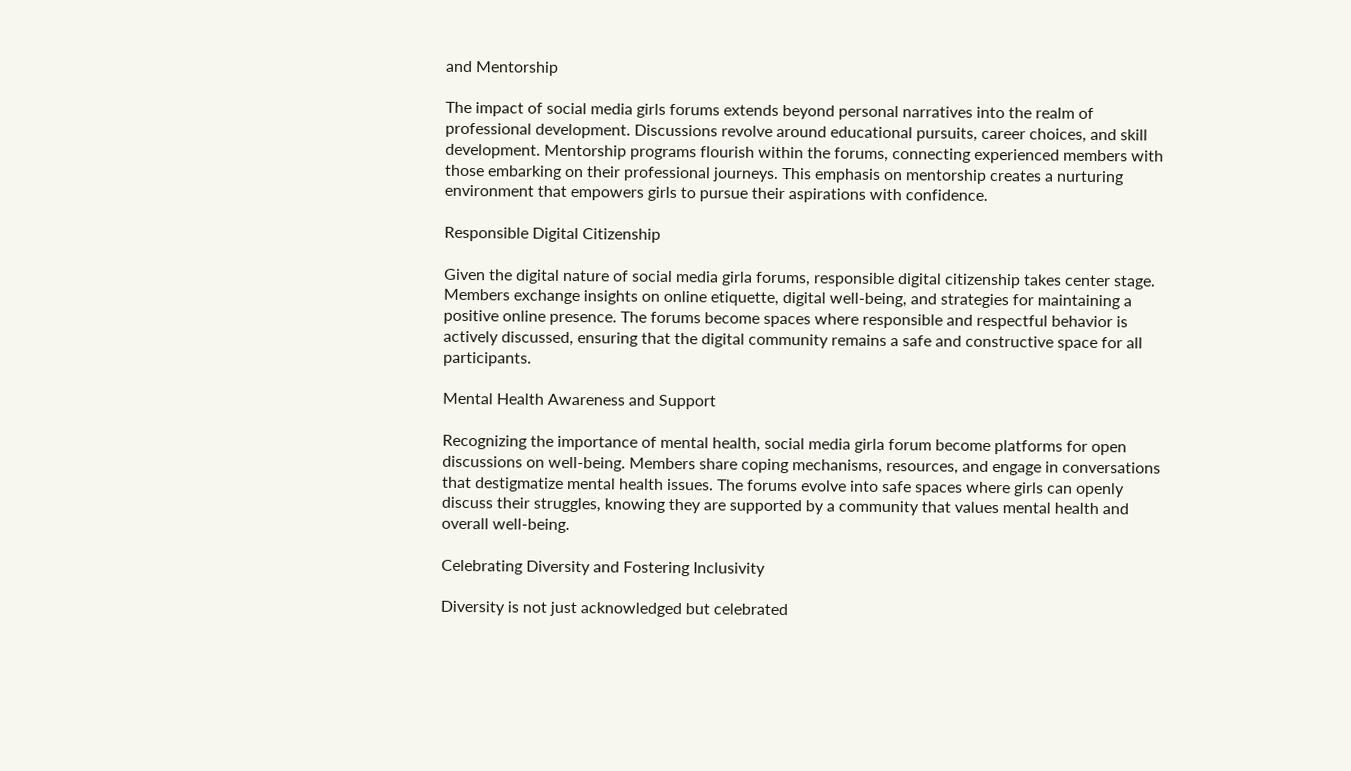and Mentorship

The impact of social media girls forums extends beyond personal narratives into the realm of professional development. Discussions revolve around educational pursuits, career choices, and skill development. Mentorship programs flourish within the forums, connecting experienced members with those embarking on their professional journeys. This emphasis on mentorship creates a nurturing environment that empowers girls to pursue their aspirations with confidence.

Responsible Digital Citizenship

Given the digital nature of social media girla forums, responsible digital citizenship takes center stage. Members exchange insights on online etiquette, digital well-being, and strategies for maintaining a positive online presence. The forums become spaces where responsible and respectful behavior is actively discussed, ensuring that the digital community remains a safe and constructive space for all participants.

Mental Health Awareness and Support

Recognizing the importance of mental health, social media girla forum become platforms for open discussions on well-being. Members share coping mechanisms, resources, and engage in conversations that destigmatize mental health issues. The forums evolve into safe spaces where girls can openly discuss their struggles, knowing they are supported by a community that values mental health and overall well-being.

Celebrating Diversity and Fostering Inclusivity

Diversity is not just acknowledged but celebrated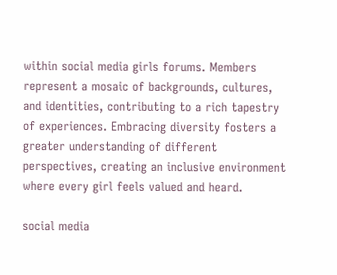within social media girls forums. Members represent a mosaic of backgrounds, cultures, and identities, contributing to a rich tapestry of experiences. Embracing diversity fosters a greater understanding of different perspectives, creating an inclusive environment where every girl feels valued and heard.

social media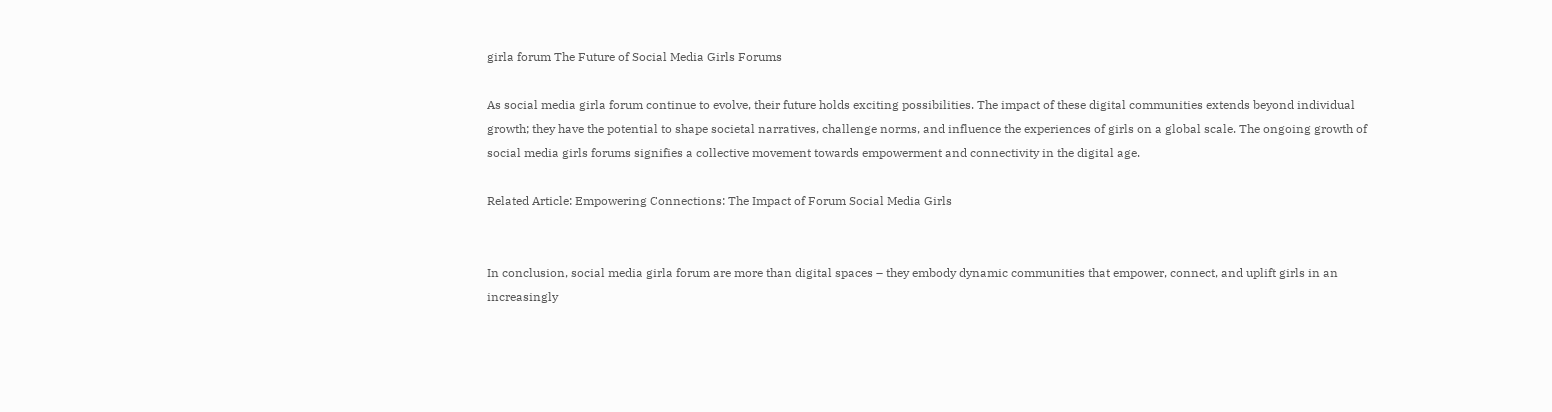girla forum The Future of Social Media Girls Forums

As social media girla forum continue to evolve, their future holds exciting possibilities. The impact of these digital communities extends beyond individual growth; they have the potential to shape societal narratives, challenge norms, and influence the experiences of girls on a global scale. The ongoing growth of social media girls forums signifies a collective movement towards empowerment and connectivity in the digital age.

Related Article: Empowering Connections: The Impact of Forum Social Media Girls


In conclusion, social media girla forum are more than digital spaces – they embody dynamic communities that empower, connect, and uplift girls in an increasingly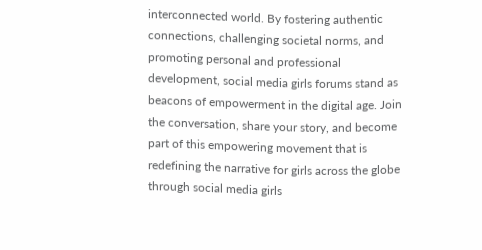interconnected world. By fostering authentic connections, challenging societal norms, and promoting personal and professional development, social media girls forums stand as beacons of empowerment in the digital age. Join the conversation, share your story, and become part of this empowering movement that is redefining the narrative for girls across the globe through social media girls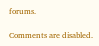forums.

Comments are disabled.